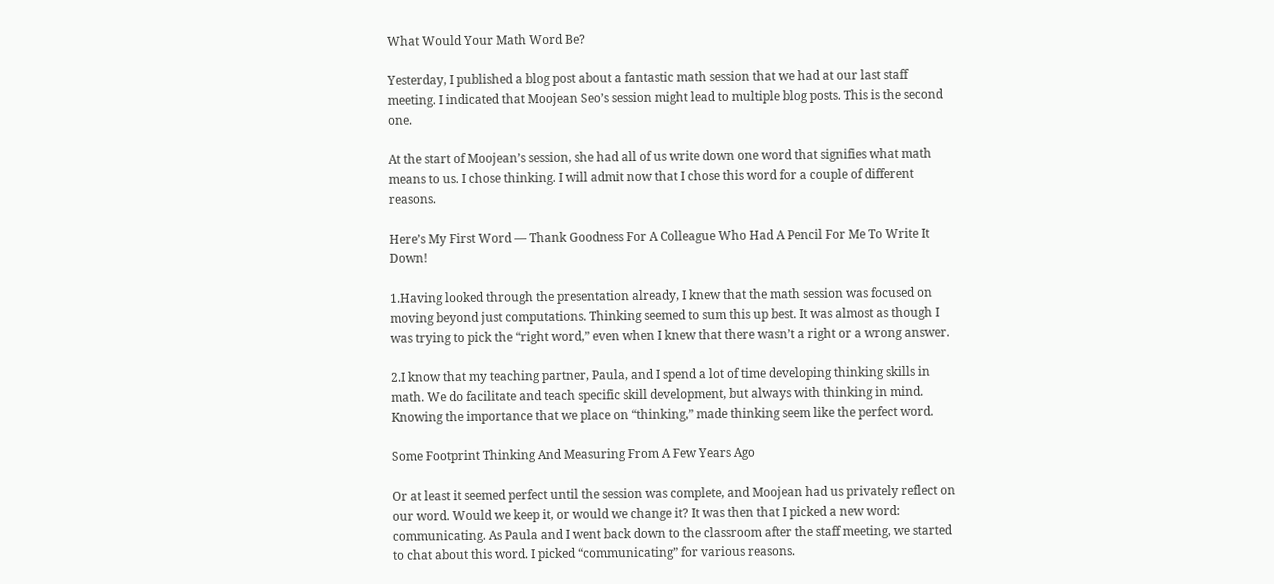What Would Your Math Word Be?

Yesterday, I published a blog post about a fantastic math session that we had at our last staff meeting. I indicated that Moojean Seo’s session might lead to multiple blog posts. This is the second one.

At the start of Moojean’s session, she had all of us write down one word that signifies what math means to us. I chose thinking. I will admit now that I chose this word for a couple of different reasons.

Here’s My First Word — Thank Goodness For A Colleague Who Had A Pencil For Me To Write It Down!

1.Having looked through the presentation already, I knew that the math session was focused on moving beyond just computations. Thinking seemed to sum this up best. It was almost as though I was trying to pick the “right word,” even when I knew that there wasn’t a right or a wrong answer.

2.I know that my teaching partner, Paula, and I spend a lot of time developing thinking skills in math. We do facilitate and teach specific skill development, but always with thinking in mind. Knowing the importance that we place on “thinking,” made thinking seem like the perfect word.

Some Footprint Thinking And Measuring From A Few Years Ago

Or at least it seemed perfect until the session was complete, and Moojean had us privately reflect on our word. Would we keep it, or would we change it? It was then that I picked a new word: communicating. As Paula and I went back down to the classroom after the staff meeting, we started to chat about this word. I picked “communicating” for various reasons.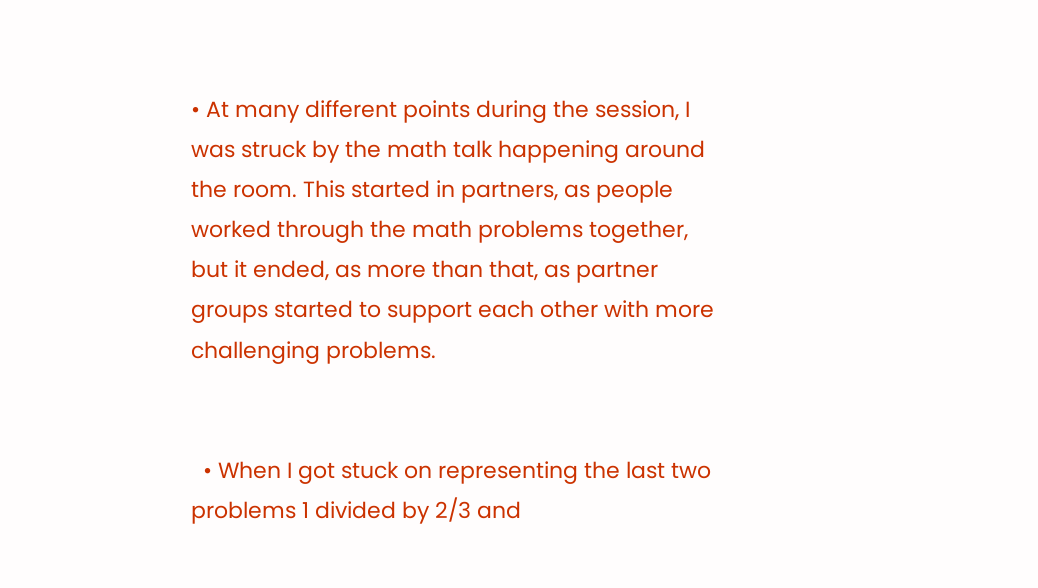• At many different points during the session, I was struck by the math talk happening around the room. This started in partners, as people worked through the math problems together, but it ended, as more than that, as partner groups started to support each other with more challenging problems.


  • When I got stuck on representing the last two problems 1 divided by 2/3 and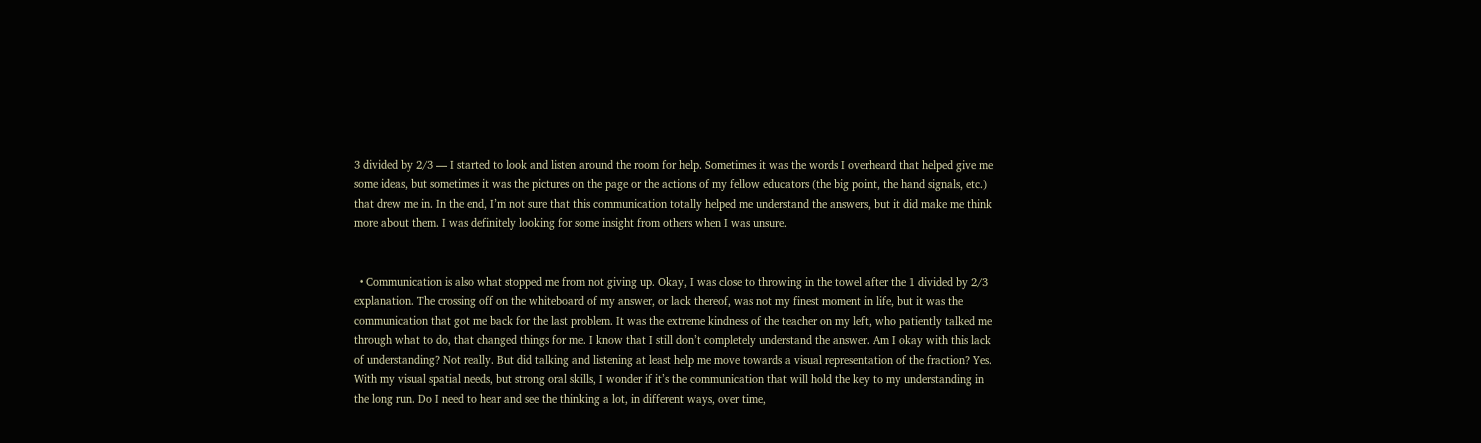3 divided by 2/3 — I started to look and listen around the room for help. Sometimes it was the words I overheard that helped give me some ideas, but sometimes it was the pictures on the page or the actions of my fellow educators (the big point, the hand signals, etc.) that drew me in. In the end, I’m not sure that this communication totally helped me understand the answers, but it did make me think more about them. I was definitely looking for some insight from others when I was unsure.


  • Communication is also what stopped me from not giving up. Okay, I was close to throwing in the towel after the 1 divided by 2/3 explanation. The crossing off on the whiteboard of my answer, or lack thereof, was not my finest moment in life, but it was the communication that got me back for the last problem. It was the extreme kindness of the teacher on my left, who patiently talked me through what to do, that changed things for me. I know that I still don’t completely understand the answer. Am I okay with this lack of understanding? Not really. But did talking and listening at least help me move towards a visual representation of the fraction? Yes. With my visual spatial needs, but strong oral skills, I wonder if it’s the communication that will hold the key to my understanding in the long run. Do I need to hear and see the thinking a lot, in different ways, over time,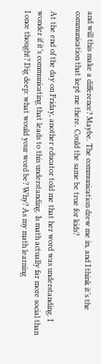and will this make a difference? Maybe. The communication drew me in, and I think it’s the communication that kept me there. Could the same be true for kids?

At the end of the day on Friday, another educator told me that her word was understanding. I wonder if it’s communicating that leads to this understanding. Is math actually far more social than I once thought? Dig deep: what would your word be? Why? As my math learning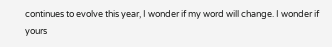continues to evolve this year, I wonder if my word will change. I wonder if yours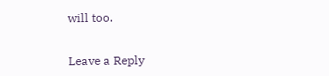will too.


Leave a Reply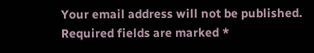Your email address will not be published. Required fields are marked *